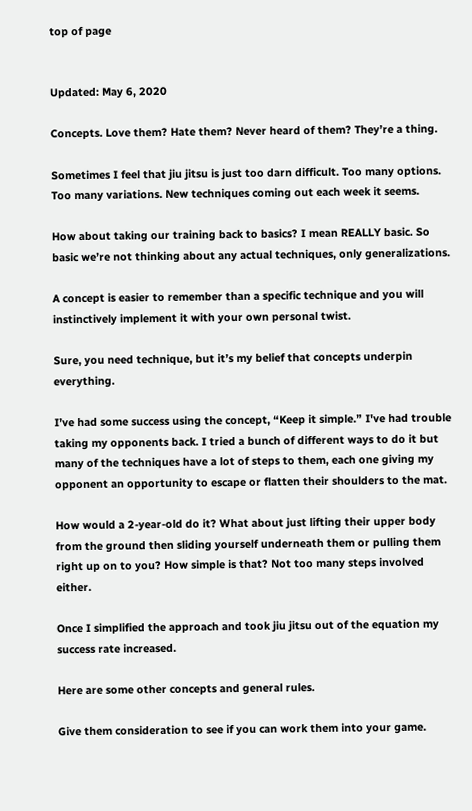top of page


Updated: May 6, 2020

Concepts. Love them? Hate them? Never heard of them? They’re a thing.

Sometimes I feel that jiu jitsu is just too darn difficult. Too many options. Too many variations. New techniques coming out each week it seems.

How about taking our training back to basics? I mean REALLY basic. So basic we’re not thinking about any actual techniques, only generalizations.

A concept is easier to remember than a specific technique and you will instinctively implement it with your own personal twist.

Sure, you need technique, but it’s my belief that concepts underpin everything.

I’ve had some success using the concept, “Keep it simple.” I've had trouble taking my opponents back. I tried a bunch of different ways to do it but many of the techniques have a lot of steps to them, each one giving my opponent an opportunity to escape or flatten their shoulders to the mat.

How would a 2-year-old do it? What about just lifting their upper body from the ground then sliding yourself underneath them or pulling them right up on to you? How simple is that? Not too many steps involved either.

Once I simplified the approach and took jiu jitsu out of the equation my success rate increased.

Here are some other concepts and general rules.

Give them consideration to see if you can work them into your game.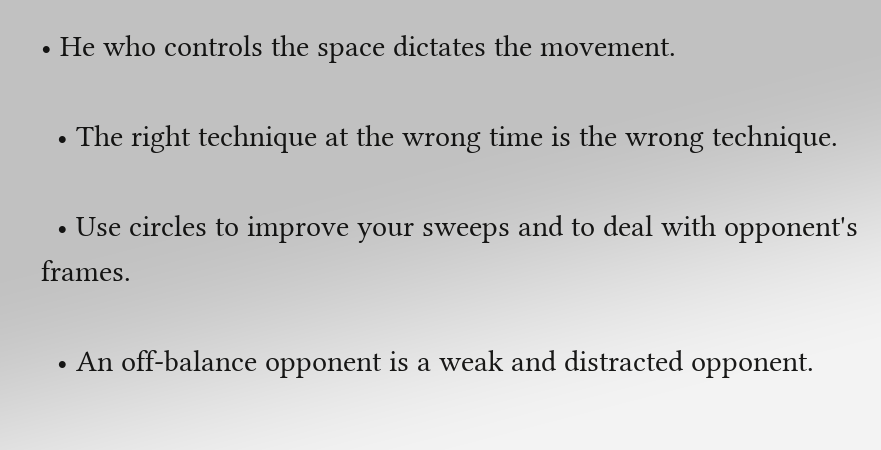• He who controls the space dictates the movement.

  • The right technique at the wrong time is the wrong technique.

  • Use circles to improve your sweeps and to deal with opponent's frames.

  • An off-balance opponent is a weak and distracted opponent.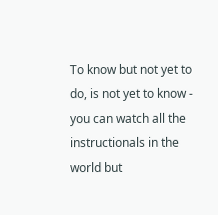To know but not yet to do, is not yet to know - you can watch all the instructionals in the world but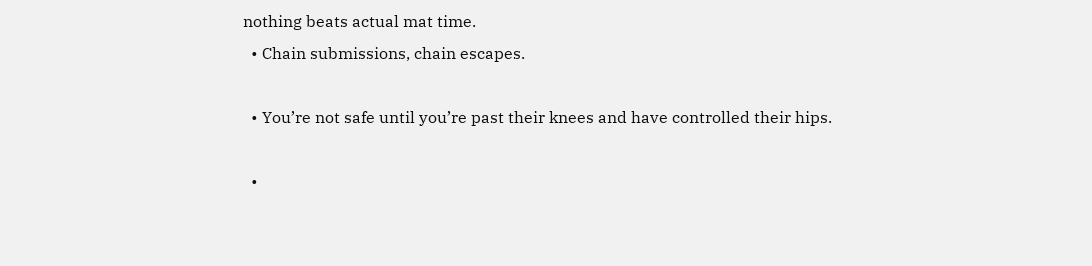nothing beats actual mat time.
  • Chain submissions, chain escapes.

  • You’re not safe until you’re past their knees and have controlled their hips.

  •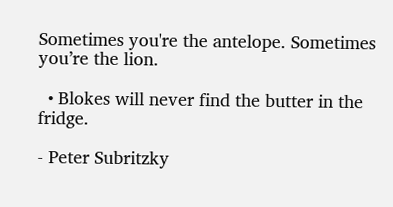Sometimes you're the antelope. Sometimes you’re the lion.

  • Blokes will never find the butter in the fridge.

- Peter Subritzky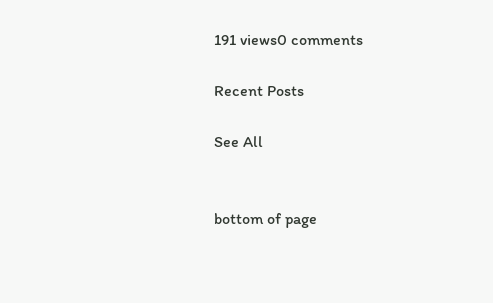191 views0 comments

Recent Posts

See All


bottom of page